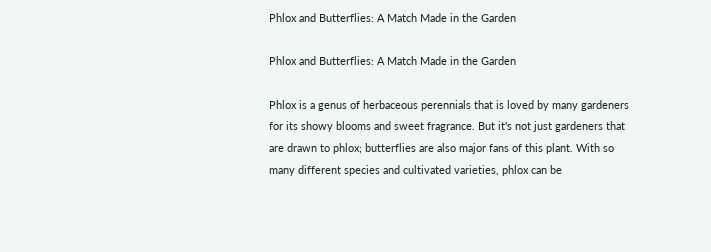Phlox and Butterflies: A Match Made in the Garden

Phlox and Butterflies: A Match Made in the Garden

Phlox is a genus of herbaceous perennials that is loved by many gardeners for its showy blooms and sweet fragrance. But it's not just gardeners that are drawn to phlox; butterflies are also major fans of this plant. With so many different species and cultivated varieties, phlox can be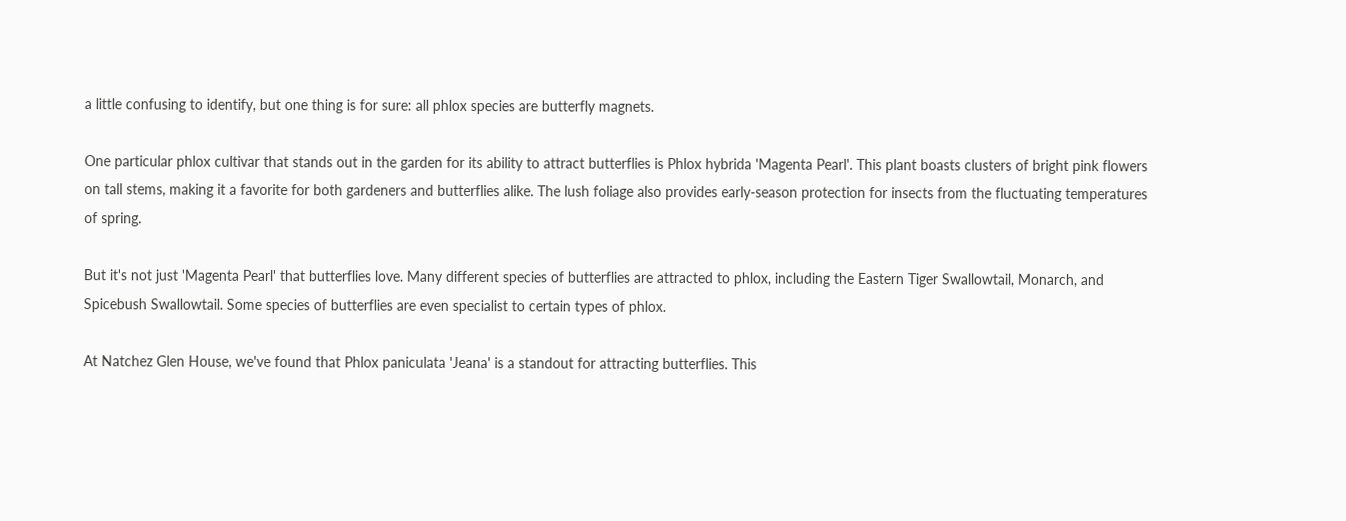a little confusing to identify, but one thing is for sure: all phlox species are butterfly magnets.

One particular phlox cultivar that stands out in the garden for its ability to attract butterflies is Phlox hybrida 'Magenta Pearl'. This plant boasts clusters of bright pink flowers on tall stems, making it a favorite for both gardeners and butterflies alike. The lush foliage also provides early-season protection for insects from the fluctuating temperatures of spring.

But it's not just 'Magenta Pearl' that butterflies love. Many different species of butterflies are attracted to phlox, including the Eastern Tiger Swallowtail, Monarch, and Spicebush Swallowtail. Some species of butterflies are even specialist to certain types of phlox.

At Natchez Glen House, we've found that Phlox paniculata 'Jeana' is a standout for attracting butterflies. This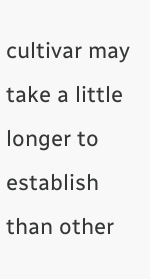cultivar may take a little longer to establish than other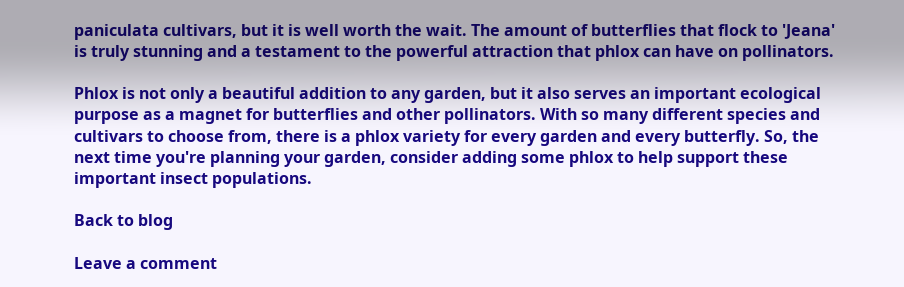paniculata cultivars, but it is well worth the wait. The amount of butterflies that flock to 'Jeana' is truly stunning and a testament to the powerful attraction that phlox can have on pollinators.

Phlox is not only a beautiful addition to any garden, but it also serves an important ecological purpose as a magnet for butterflies and other pollinators. With so many different species and cultivars to choose from, there is a phlox variety for every garden and every butterfly. So, the next time you're planning your garden, consider adding some phlox to help support these important insect populations.

Back to blog

Leave a comment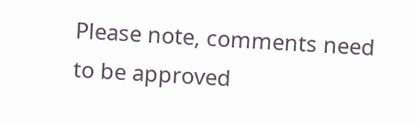Please note, comments need to be approved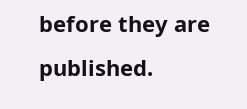before they are published.